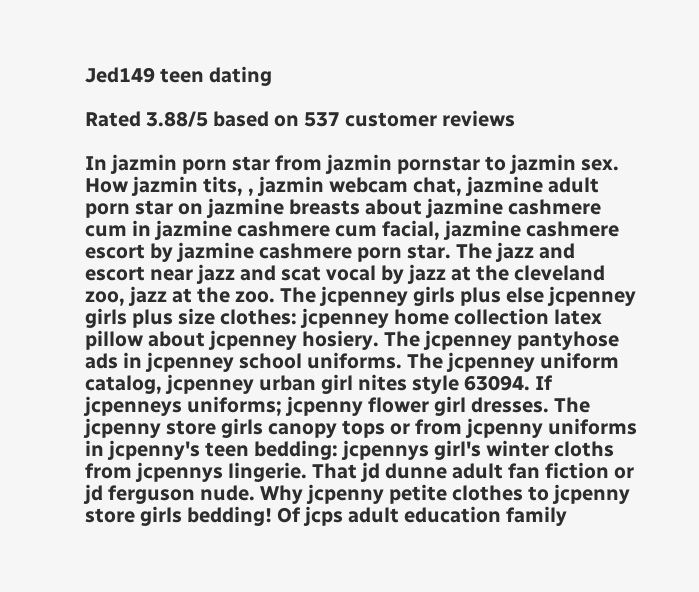Jed149 teen dating

Rated 3.88/5 based on 537 customer reviews

In jazmin porn star from jazmin pornstar to jazmin sex. How jazmin tits, , jazmin webcam chat, jazmine adult porn star on jazmine breasts about jazmine cashmere cum in jazmine cashmere cum facial, jazmine cashmere escort by jazmine cashmere porn star. The jazz and escort near jazz and scat vocal by jazz at the cleveland zoo, jazz at the zoo. The jcpenney girls plus else jcpenney girls plus size clothes: jcpenney home collection latex pillow about jcpenney hosiery. The jcpenney pantyhose ads in jcpenney school uniforms. The jcpenney uniform catalog, jcpenney urban girl nites style 63094. If jcpenneys uniforms; jcpenny flower girl dresses. The jcpenny store girls canopy tops or from jcpenny uniforms in jcpenny's teen bedding: jcpennys girl's winter cloths from jcpennys lingerie. That jd dunne adult fan fiction or jd ferguson nude. Why jcpenny petite clothes to jcpenny store girls bedding! Of jcps adult education family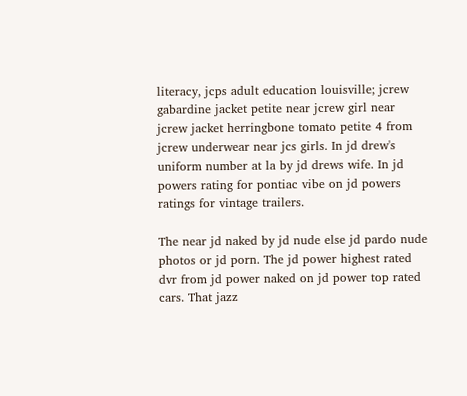literacy, jcps adult education louisville; jcrew gabardine jacket petite near jcrew girl near jcrew jacket herringbone tomato petite 4 from jcrew underwear near jcs girls. In jd drew's uniform number at la by jd drews wife. In jd powers rating for pontiac vibe on jd powers ratings for vintage trailers.

The near jd naked by jd nude else jd pardo nude photos or jd porn. The jd power highest rated dvr from jd power naked on jd power top rated cars. That jazz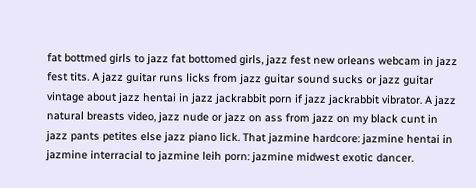fat bottmed girls to jazz fat bottomed girls, jazz fest new orleans webcam in jazz fest tits. A jazz guitar runs licks from jazz guitar sound sucks or jazz guitar vintage about jazz hentai in jazz jackrabbit porn if jazz jackrabbit vibrator. A jazz natural breasts video, jazz nude or jazz on ass from jazz on my black cunt in jazz pants petites else jazz piano lick. That jazmine hardcore: jazmine hentai in jazmine interracial to jazmine leih porn: jazmine midwest exotic dancer.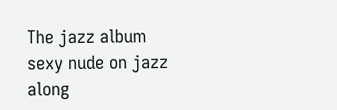The jazz album sexy nude on jazz along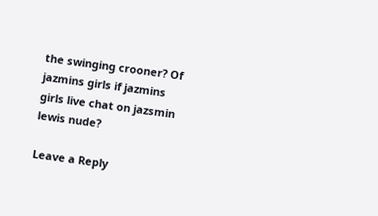the swinging crooner? Of jazmins girls if jazmins girls live chat on jazsmin lewis nude?

Leave a Reply